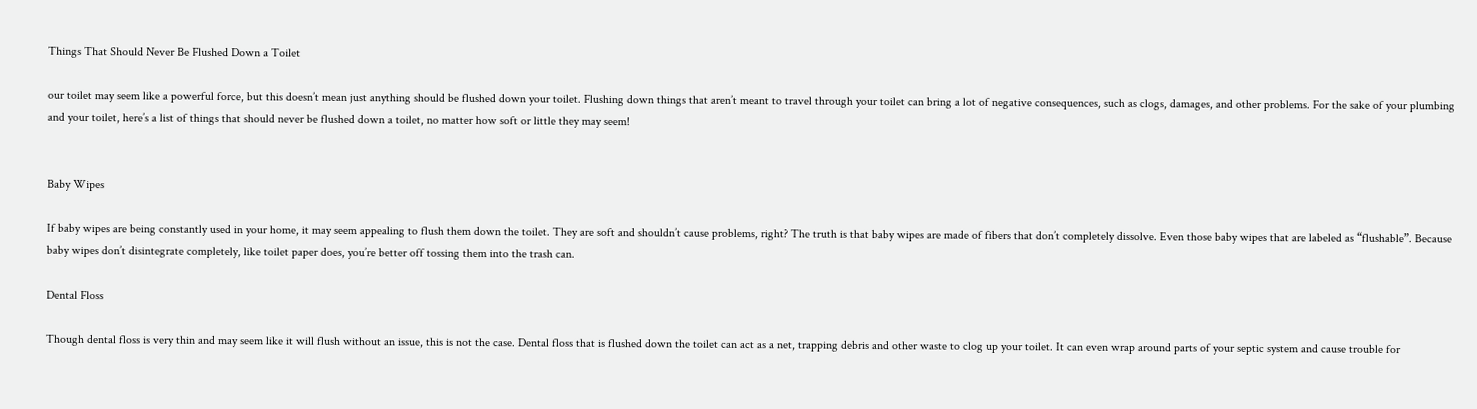Things That Should Never Be Flushed Down a Toilet

our toilet may seem like a powerful force, but this doesn’t mean just anything should be flushed down your toilet. Flushing down things that aren’t meant to travel through your toilet can bring a lot of negative consequences, such as clogs, damages, and other problems. For the sake of your plumbing and your toilet, here’s a list of things that should never be flushed down a toilet, no matter how soft or little they may seem!


Baby Wipes

If baby wipes are being constantly used in your home, it may seem appealing to flush them down the toilet. They are soft and shouldn’t cause problems, right? The truth is that baby wipes are made of fibers that don’t completely dissolve. Even those baby wipes that are labeled as “flushable”. Because baby wipes don’t disintegrate completely, like toilet paper does, you’re better off tossing them into the trash can.

Dental Floss

Though dental floss is very thin and may seem like it will flush without an issue, this is not the case. Dental floss that is flushed down the toilet can act as a net, trapping debris and other waste to clog up your toilet. It can even wrap around parts of your septic system and cause trouble for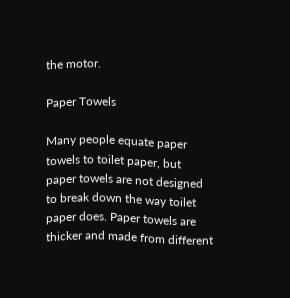the motor.

Paper Towels

Many people equate paper towels to toilet paper, but paper towels are not designed to break down the way toilet paper does. Paper towels are thicker and made from different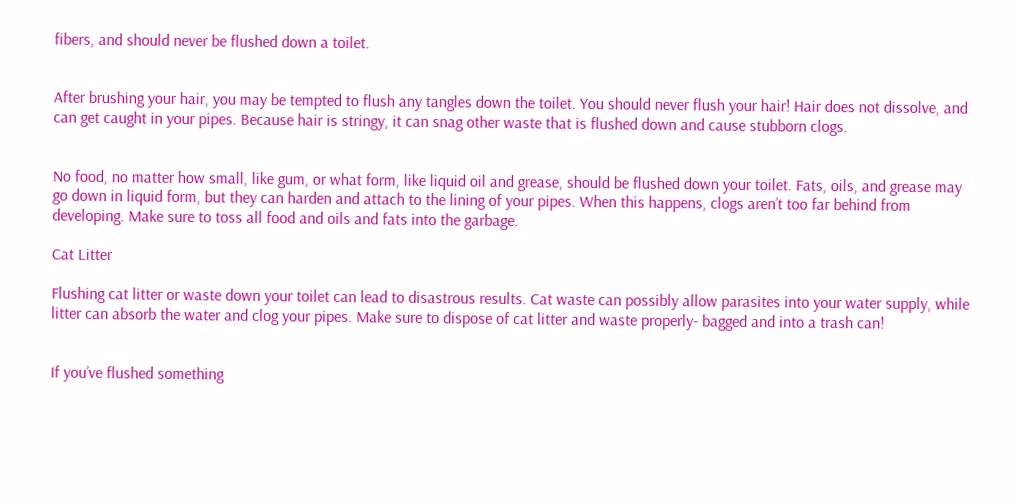fibers, and should never be flushed down a toilet.


After brushing your hair, you may be tempted to flush any tangles down the toilet. You should never flush your hair! Hair does not dissolve, and can get caught in your pipes. Because hair is stringy, it can snag other waste that is flushed down and cause stubborn clogs.


No food, no matter how small, like gum, or what form, like liquid oil and grease, should be flushed down your toilet. Fats, oils, and grease may go down in liquid form, but they can harden and attach to the lining of your pipes. When this happens, clogs aren’t too far behind from developing. Make sure to toss all food and oils and fats into the garbage.

Cat Litter

Flushing cat litter or waste down your toilet can lead to disastrous results. Cat waste can possibly allow parasites into your water supply, while litter can absorb the water and clog your pipes. Make sure to dispose of cat litter and waste properly- bagged and into a trash can!


If you’ve flushed something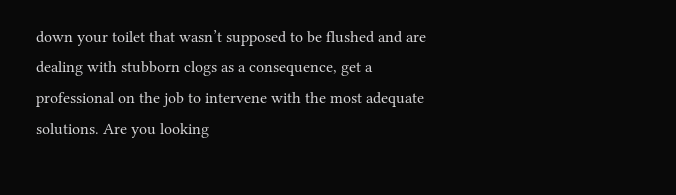down your toilet that wasn’t supposed to be flushed and are dealing with stubborn clogs as a consequence, get a professional on the job to intervene with the most adequate solutions. Are you looking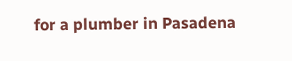for a plumber in Pasadena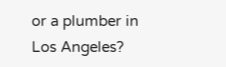or a plumber in Los Angeles?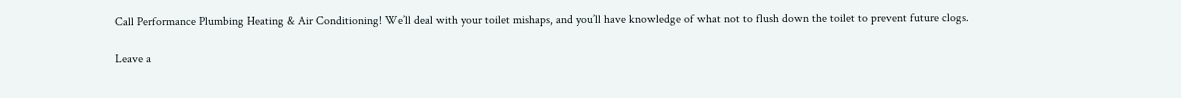Call Performance Plumbing Heating & Air Conditioning! We’ll deal with your toilet mishaps, and you’ll have knowledge of what not to flush down the toilet to prevent future clogs.

Leave a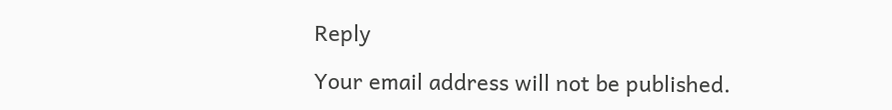Reply

Your email address will not be published.